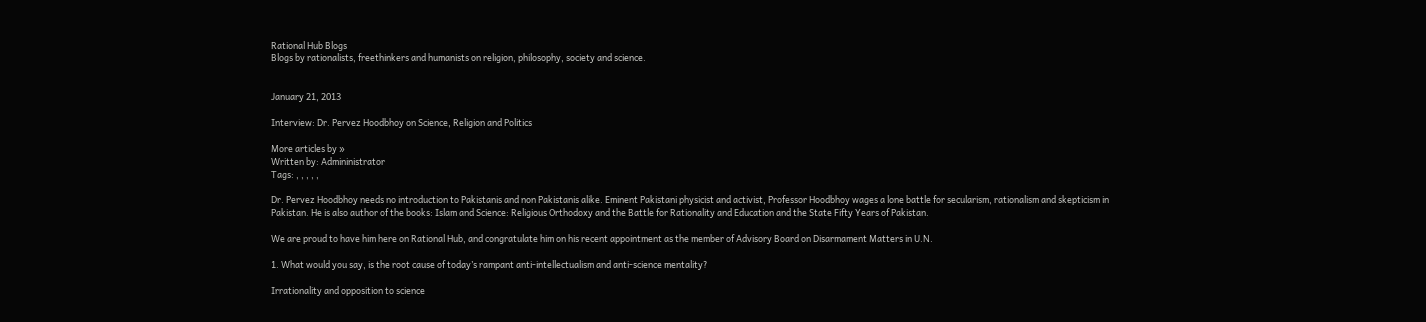Rational Hub Blogs
Blogs by rationalists, freethinkers and humanists on religion, philosophy, society and science.


January 21, 2013

Interview: Dr. Pervez Hoodbhoy on Science, Religion and Politics

More articles by »
Written by: Admininistrator
Tags: , , , , ,

Dr. Pervez Hoodbhoy needs no introduction to Pakistanis and non Pakistanis alike. Eminent Pakistani physicist and activist, Professor Hoodbhoy wages a lone battle for secularism, rationalism and skepticism in Pakistan. He is also author of the books: Islam and Science: Religious Orthodoxy and the Battle for Rationality and Education and the State Fifty Years of Pakistan.

We are proud to have him here on Rational Hub, and congratulate him on his recent appointment as the member of Advisory Board on Disarmament Matters in U.N.

1. What would you say, is the root cause of today’s rampant anti-intellectualism and anti-science mentality?

Irrationality and opposition to science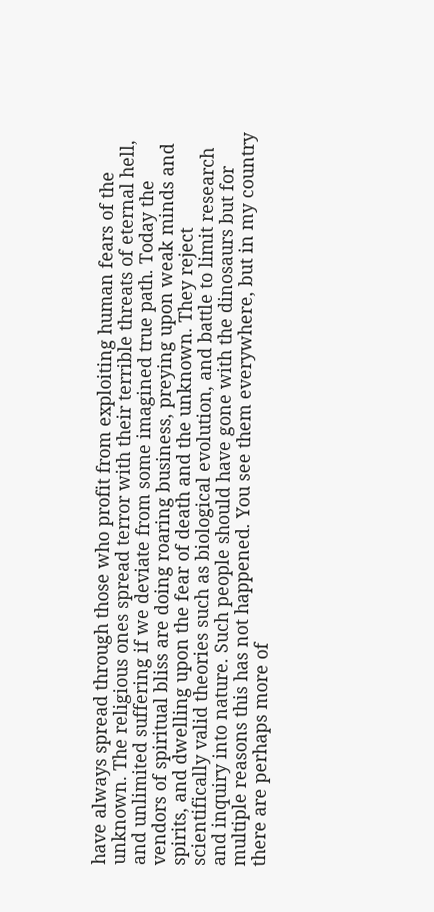have always spread through those who profit from exploiting human fears of the unknown. The religious ones spread terror with their terrible threats of eternal hell, and unlimited suffering if we deviate from some imagined true path. Today the vendors of spiritual bliss are doing roaring business, preying upon weak minds and spirits, and dwelling upon the fear of death and the unknown. They reject scientifically valid theories such as biological evolution, and battle to limit research and inquiry into nature. Such people should have gone with the dinosaurs but for multiple reasons this has not happened. You see them everywhere, but in my country there are perhaps more of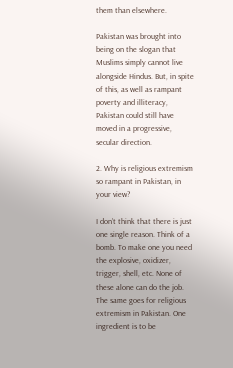them than elsewhere.

Pakistan was brought into being on the slogan that Muslims simply cannot live alongside Hindus. But, in spite of this, as well as rampant poverty and illiteracy, Pakistan could still have moved in a progressive, secular direction.

2. Why is religious extremism so rampant in Pakistan, in your view?

I don’t think that there is just one single reason. Think of a bomb. To make one you need the explosive, oxidizer, trigger, shell, etc. None of these alone can do the job. The same goes for religious extremism in Pakistan. One ingredient is to be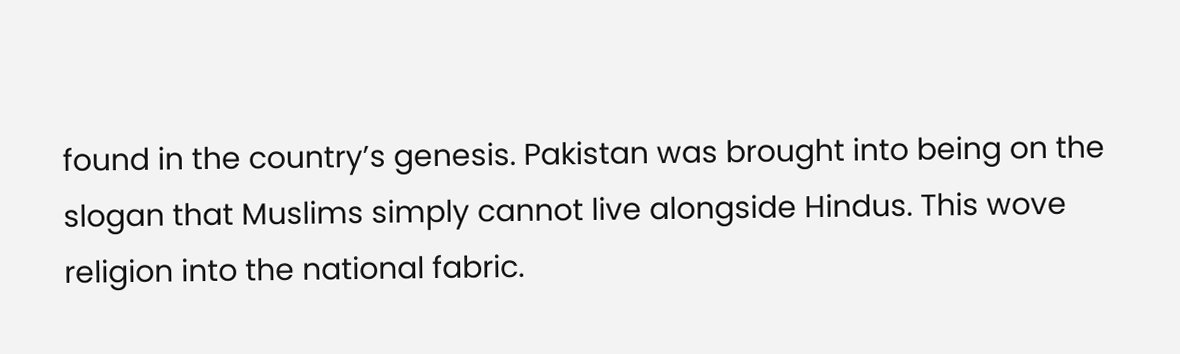found in the country’s genesis. Pakistan was brought into being on the slogan that Muslims simply cannot live alongside Hindus. This wove religion into the national fabric.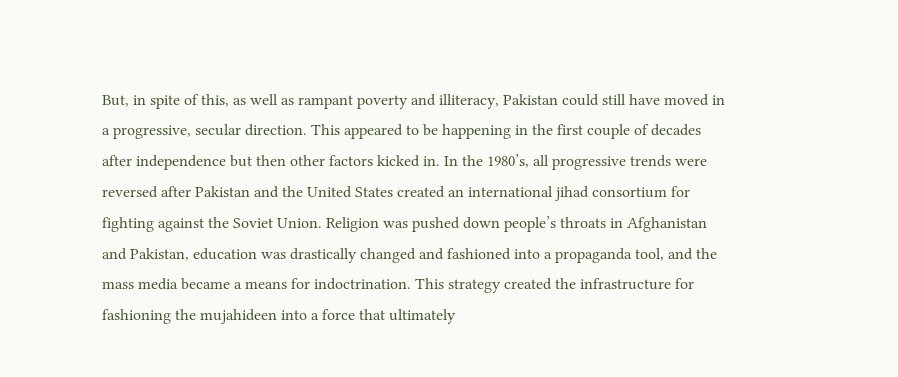But, in spite of this, as well as rampant poverty and illiteracy, Pakistan could still have moved in a progressive, secular direction. This appeared to be happening in the first couple of decades after independence but then other factors kicked in. In the 1980’s, all progressive trends were reversed after Pakistan and the United States created an international jihad consortium for fighting against the Soviet Union. Religion was pushed down people’s throats in Afghanistan and Pakistan, education was drastically changed and fashioned into a propaganda tool, and the mass media became a means for indoctrination. This strategy created the infrastructure for fashioning the mujahideen into a force that ultimately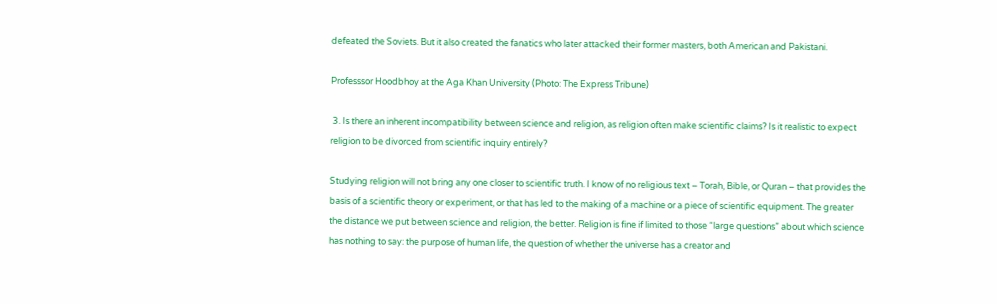defeated the Soviets. But it also created the fanatics who later attacked their former masters, both American and Pakistani.

Professsor Hoodbhoy at the Aga Khan University (Photo: The Express Tribune)

 3. Is there an inherent incompatibility between science and religion, as religion often make scientific claims? Is it realistic to expect religion to be divorced from scientific inquiry entirely?

Studying religion will not bring any one closer to scientific truth. I know of no religious text – Torah, Bible, or Quran – that provides the basis of a scientific theory or experiment, or that has led to the making of a machine or a piece of scientific equipment. The greater the distance we put between science and religion, the better. Religion is fine if limited to those “large questions” about which science has nothing to say: the purpose of human life, the question of whether the universe has a creator and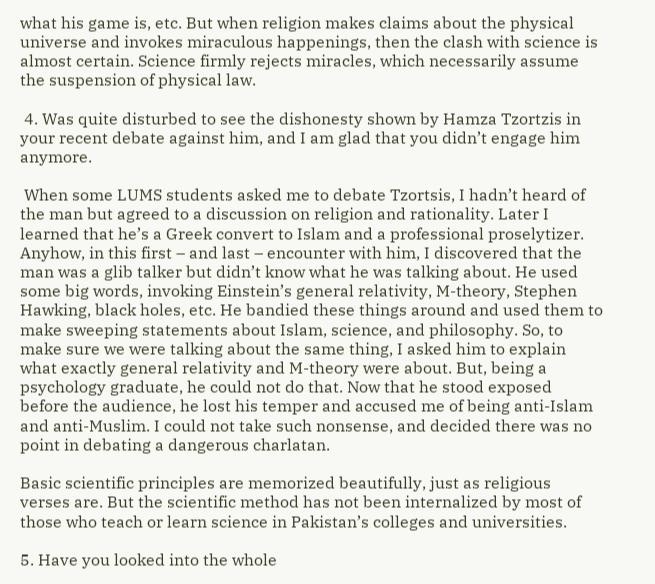what his game is, etc. But when religion makes claims about the physical universe and invokes miraculous happenings, then the clash with science is almost certain. Science firmly rejects miracles, which necessarily assume the suspension of physical law.

 4. Was quite disturbed to see the dishonesty shown by Hamza Tzortzis in your recent debate against him, and I am glad that you didn’t engage him anymore.

 When some LUMS students asked me to debate Tzortsis, I hadn’t heard of the man but agreed to a discussion on religion and rationality. Later I learned that he’s a Greek convert to Islam and a professional proselytizer. Anyhow, in this first – and last – encounter with him, I discovered that the man was a glib talker but didn’t know what he was talking about. He used some big words, invoking Einstein’s general relativity, M-theory, Stephen Hawking, black holes, etc. He bandied these things around and used them to make sweeping statements about Islam, science, and philosophy. So, to make sure we were talking about the same thing, I asked him to explain what exactly general relativity and M-theory were about. But, being a psychology graduate, he could not do that. Now that he stood exposed before the audience, he lost his temper and accused me of being anti-Islam and anti-Muslim. I could not take such nonsense, and decided there was no point in debating a dangerous charlatan.

Basic scientific principles are memorized beautifully, just as religious verses are. But the scientific method has not been internalized by most of those who teach or learn science in Pakistan’s colleges and universities.

5. Have you looked into the whole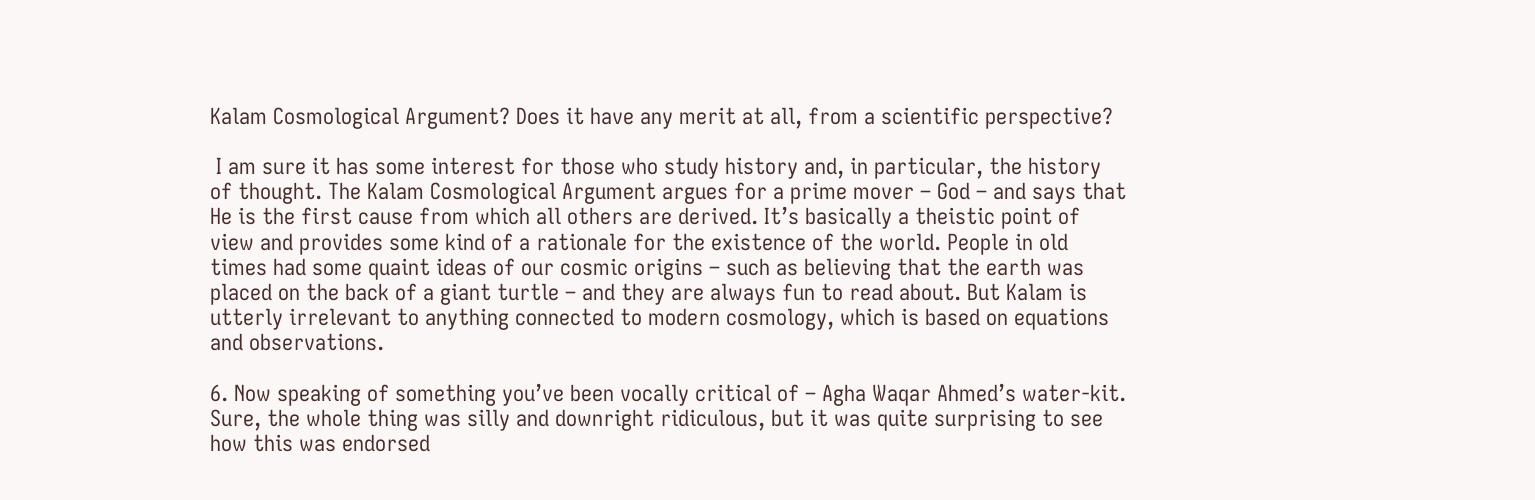Kalam Cosmological Argument? Does it have any merit at all, from a scientific perspective?

 I am sure it has some interest for those who study history and, in particular, the history of thought. The Kalam Cosmological Argument argues for a prime mover – God – and says that He is the first cause from which all others are derived. It’s basically a theistic point of view and provides some kind of a rationale for the existence of the world. People in old times had some quaint ideas of our cosmic origins – such as believing that the earth was placed on the back of a giant turtle – and they are always fun to read about. But Kalam is utterly irrelevant to anything connected to modern cosmology, which is based on equations and observations.

6. Now speaking of something you’ve been vocally critical of – Agha Waqar Ahmed’s water-kit. Sure, the whole thing was silly and downright ridiculous, but it was quite surprising to see how this was endorsed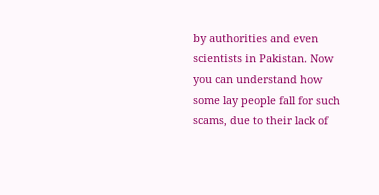by authorities and even scientists in Pakistan. Now you can understand how some lay people fall for such scams, due to their lack of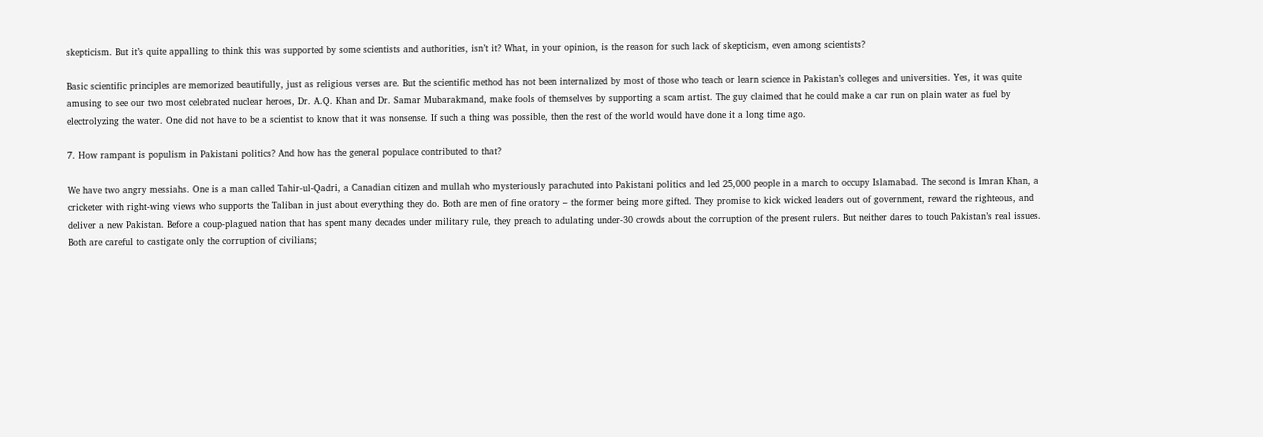skepticism. But it’s quite appalling to think this was supported by some scientists and authorities, isn’t it? What, in your opinion, is the reason for such lack of skepticism, even among scientists?

Basic scientific principles are memorized beautifully, just as religious verses are. But the scientific method has not been internalized by most of those who teach or learn science in Pakistan’s colleges and universities. Yes, it was quite amusing to see our two most celebrated nuclear heroes, Dr. A.Q. Khan and Dr. Samar Mubarakmand, make fools of themselves by supporting a scam artist. The guy claimed that he could make a car run on plain water as fuel by electrolyzing the water. One did not have to be a scientist to know that it was nonsense. If such a thing was possible, then the rest of the world would have done it a long time ago.

7. How rampant is populism in Pakistani politics? And how has the general populace contributed to that?

We have two angry messiahs. One is a man called Tahir-ul-Qadri, a Canadian citizen and mullah who mysteriously parachuted into Pakistani politics and led 25,000 people in a march to occupy Islamabad. The second is Imran Khan, a cricketer with right-wing views who supports the Taliban in just about everything they do. Both are men of fine oratory – the former being more gifted. They promise to kick wicked leaders out of government, reward the righteous, and deliver a new Pakistan. Before a coup-plagued nation that has spent many decades under military rule, they preach to adulating under-30 crowds about the corruption of the present rulers. But neither dares to touch Pakistan’s real issues. Both are careful to castigate only the corruption of civilians;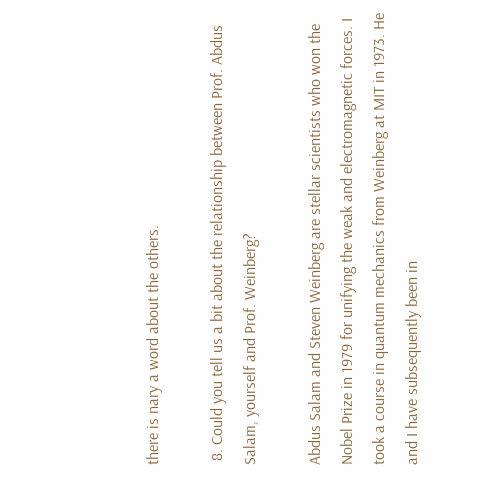there is nary a word about the others.

 8. Could you tell us a bit about the relationship between Prof. Abdus Salam, yourself and Prof. Weinberg?

Abdus Salam and Steven Weinberg are stellar scientists who won the Nobel Prize in 1979 for unifying the weak and electromagnetic forces. I took a course in quantum mechanics from Weinberg at MIT in 1973. He and I have subsequently been in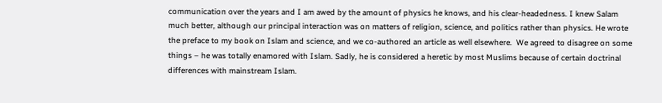communication over the years and I am awed by the amount of physics he knows, and his clear-headedness. I knew Salam much better, although our principal interaction was on matters of religion, science, and politics rather than physics. He wrote the preface to my book on Islam and science, and we co-authored an article as well elsewhere.  We agreed to disagree on some things – he was totally enamored with Islam. Sadly, he is considered a heretic by most Muslims because of certain doctrinal differences with mainstream Islam.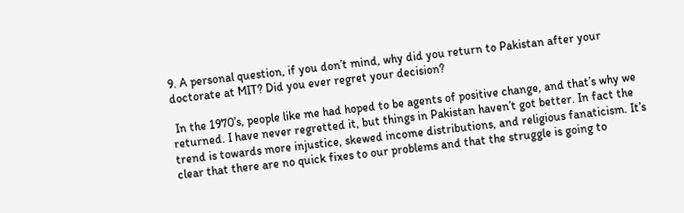9. A personal question, if you don’t mind, why did you return to Pakistan after your doctorate at MIT? Did you ever regret your decision?

 In the 1970’s, people like me had hoped to be agents of positive change, and that’s why we returned. I have never regretted it, but things in Pakistan haven’t got better. In fact the trend is towards more injustice, skewed income distributions, and religious fanaticism. It’s clear that there are no quick fixes to our problems and that the struggle is going to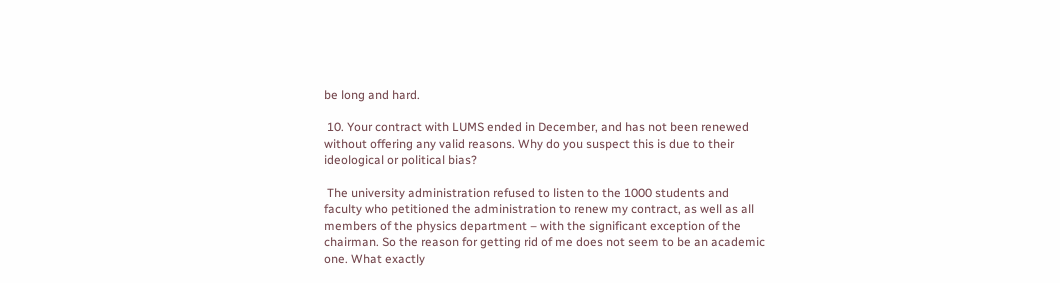be long and hard.

 10. Your contract with LUMS ended in December, and has not been renewed without offering any valid reasons. Why do you suspect this is due to their ideological or political bias?

 The university administration refused to listen to the 1000 students and faculty who petitioned the administration to renew my contract, as well as all members of the physics department – with the significant exception of the chairman. So the reason for getting rid of me does not seem to be an academic one. What exactly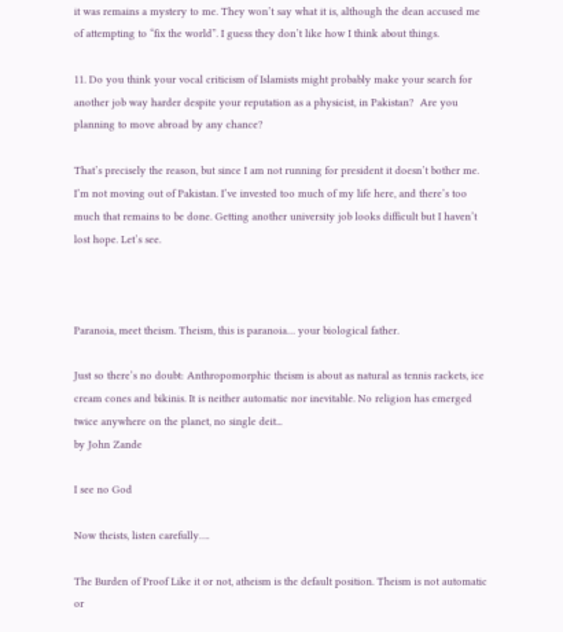it was remains a mystery to me. They won’t say what it is, although the dean accused me of attempting to “fix the world”. I guess they don’t like how I think about things.

11. Do you think your vocal criticism of Islamists might probably make your search for another job way harder despite your reputation as a physicist, in Pakistan?  Are you planning to move abroad by any chance?

That’s precisely the reason, but since I am not running for president it doesn’t bother me. I’m not moving out of Pakistan. I’ve invested too much of my life here, and there’s too much that remains to be done. Getting another university job looks difficult but I haven’t lost hope. Let’s see.



Paranoia, meet theism. Theism, this is paranoia… your biological father.

Just so there’s no doubt: Anthropomorphic theism is about as natural as tennis rackets, ice cream cones and bikinis. It is neither automatic nor inevitable. No religion has emerged twice anywhere on the planet, no single deit...
by John Zande

I see no God

Now theists, listen carefully….

The Burden of Proof Like it or not, atheism is the default position. Theism is not automatic or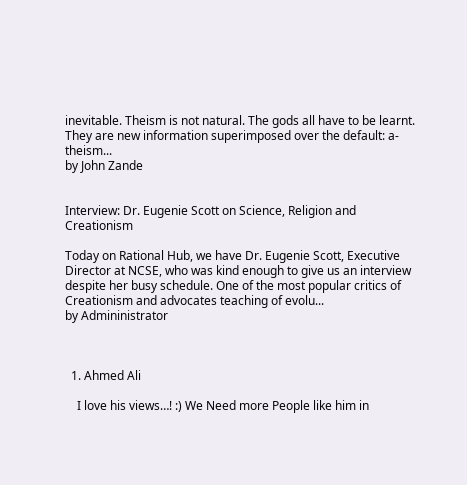inevitable. Theism is not natural. The gods all have to be learnt. They are new information superimposed over the default: a-theism...
by John Zande


Interview: Dr. Eugenie Scott on Science, Religion and Creationism

Today on Rational Hub, we have Dr. Eugenie Scott, Executive Director at NCSE, who was kind enough to give us an interview despite her busy schedule. One of the most popular critics of Creationism and advocates teaching of evolu...
by Admininistrator



  1. Ahmed Ali

    I love his views…! :) We Need more People like him in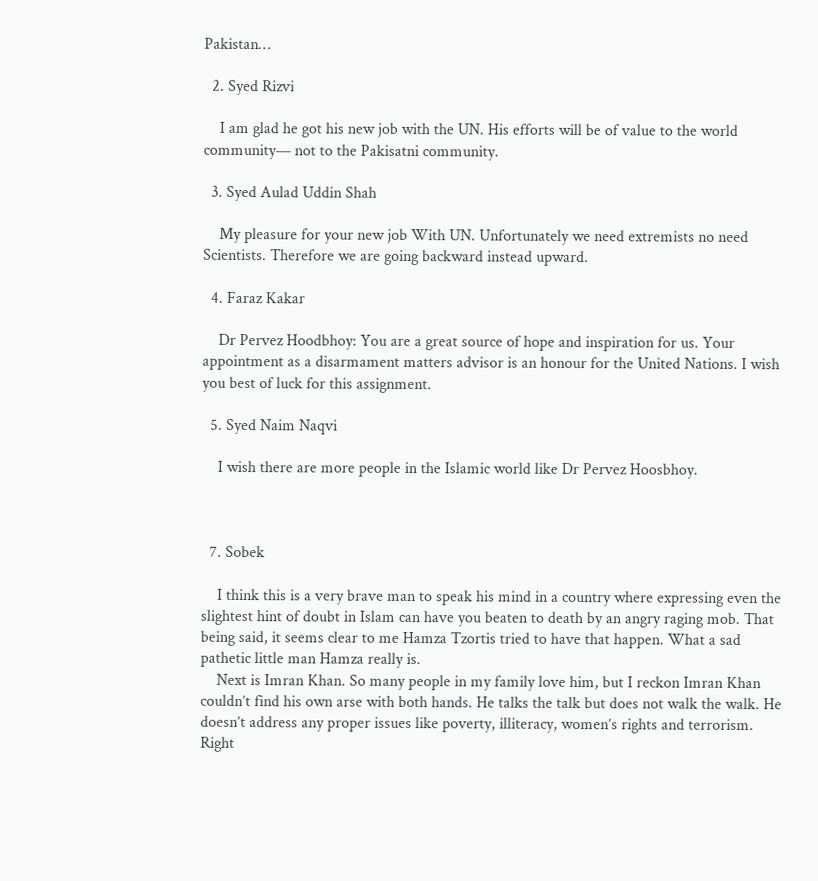Pakistan…

  2. Syed Rizvi

    I am glad he got his new job with the UN. His efforts will be of value to the world community— not to the Pakisatni community.

  3. Syed Aulad Uddin Shah

    My pleasure for your new job With UN. Unfortunately we need extremists no need Scientists. Therefore we are going backward instead upward.

  4. Faraz Kakar

    Dr Pervez Hoodbhoy: You are a great source of hope and inspiration for us. Your appointment as a disarmament matters advisor is an honour for the United Nations. I wish you best of luck for this assignment.

  5. Syed Naim Naqvi

    I wish there are more people in the Islamic world like Dr Pervez Hoosbhoy.



  7. Sobek

    I think this is a very brave man to speak his mind in a country where expressing even the slightest hint of doubt in Islam can have you beaten to death by an angry raging mob. That being said, it seems clear to me Hamza Tzortis tried to have that happen. What a sad pathetic little man Hamza really is.
    Next is Imran Khan. So many people in my family love him, but I reckon Imran Khan couldn’t find his own arse with both hands. He talks the talk but does not walk the walk. He doesn’t address any proper issues like poverty, illiteracy, women’s rights and terrorism. Right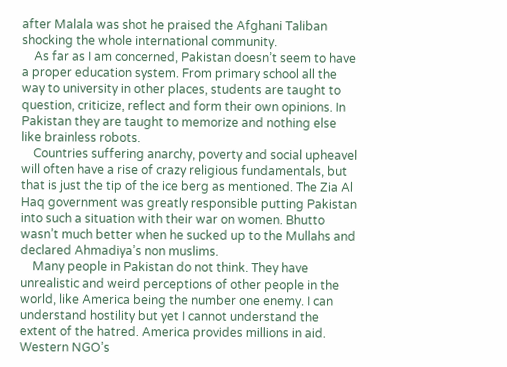after Malala was shot he praised the Afghani Taliban shocking the whole international community.
    As far as I am concerned, Pakistan doesn’t seem to have a proper education system. From primary school all the way to university in other places, students are taught to question, criticize, reflect and form their own opinions. In Pakistan they are taught to memorize and nothing else like brainless robots.
    Countries suffering anarchy, poverty and social upheavel will often have a rise of crazy religious fundamentals, but that is just the tip of the ice berg as mentioned. The Zia Al Haq government was greatly responsible putting Pakistan into such a situation with their war on women. Bhutto wasn’t much better when he sucked up to the Mullahs and declared Ahmadiya’s non muslims.
    Many people in Pakistan do not think. They have unrealistic and weird perceptions of other people in the world, like America being the number one enemy. I can understand hostility but yet I cannot understand the extent of the hatred. America provides millions in aid. Western NGO’s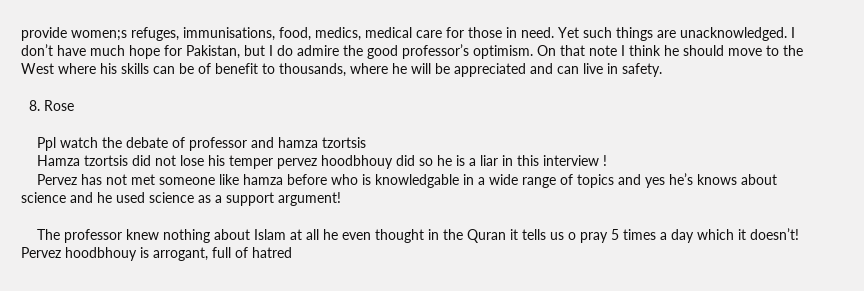provide women;s refuges, immunisations, food, medics, medical care for those in need. Yet such things are unacknowledged. I don’t have much hope for Pakistan, but I do admire the good professor’s optimism. On that note I think he should move to the West where his skills can be of benefit to thousands, where he will be appreciated and can live in safety.

  8. Rose

    Ppl watch the debate of professor and hamza tzortsis
    Hamza tzortsis did not lose his temper pervez hoodbhouy did so he is a liar in this interview !
    Pervez has not met someone like hamza before who is knowledgable in a wide range of topics and yes he’s knows about science and he used science as a support argument!

    The professor knew nothing about Islam at all he even thought in the Quran it tells us o pray 5 times a day which it doesn’t! Pervez hoodbhouy is arrogant, full of hatred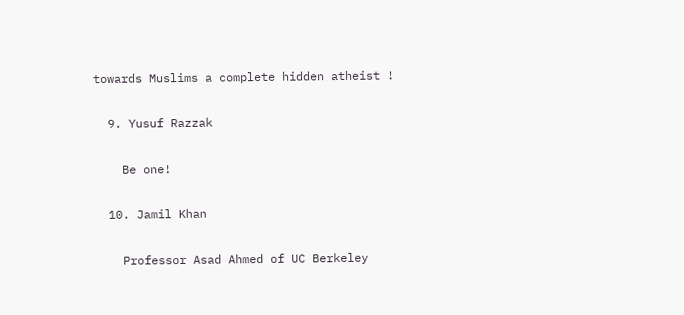towards Muslims a complete hidden atheist !

  9. Yusuf Razzak

    Be one!

  10. Jamil Khan

    Professor Asad Ahmed of UC Berkeley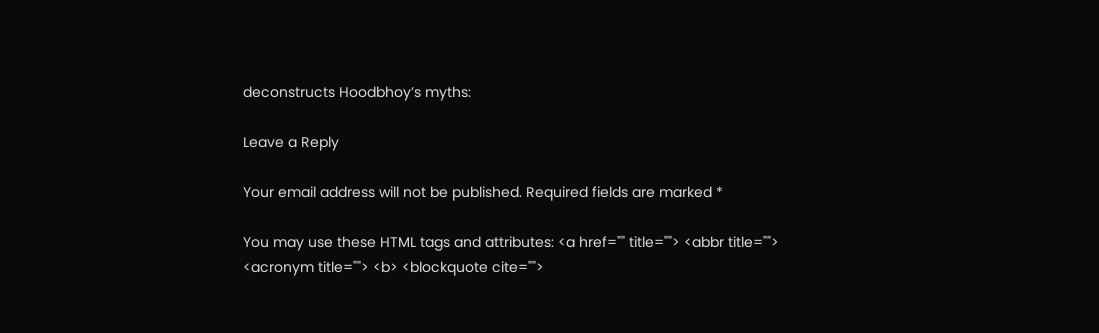deconstructs Hoodbhoy’s myths:

Leave a Reply

Your email address will not be published. Required fields are marked *

You may use these HTML tags and attributes: <a href="" title=""> <abbr title=""> <acronym title=""> <b> <blockquote cite="">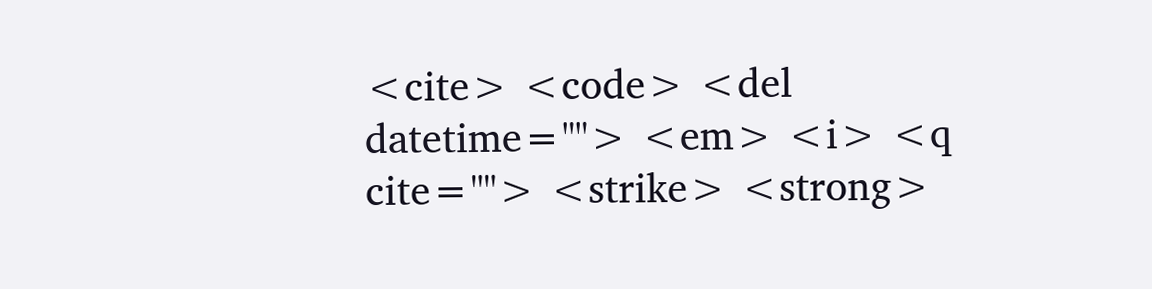<cite> <code> <del datetime=""> <em> <i> <q cite=""> <strike> <strong>